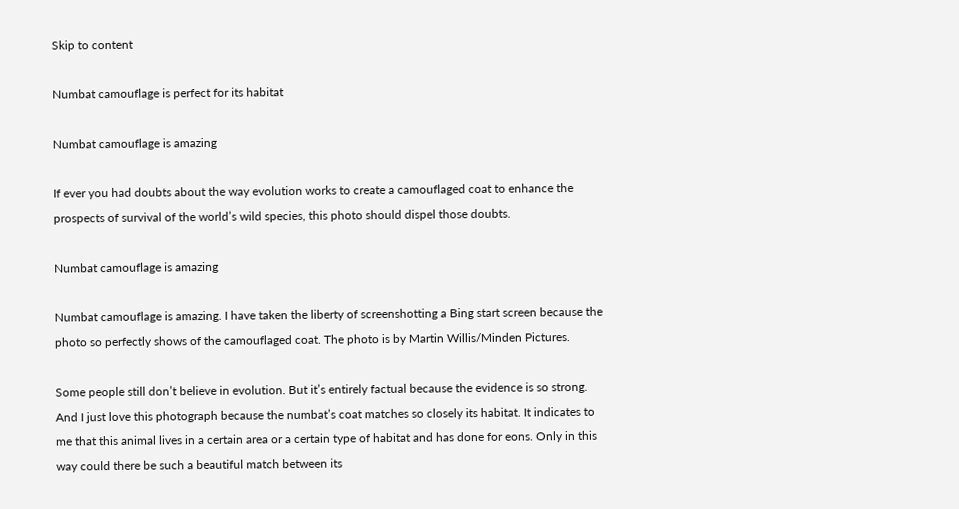Skip to content

Numbat camouflage is perfect for its habitat

Numbat camouflage is amazing

If ever you had doubts about the way evolution works to create a camouflaged coat to enhance the prospects of survival of the world’s wild species, this photo should dispel those doubts.

Numbat camouflage is amazing

Numbat camouflage is amazing. I have taken the liberty of screenshotting a Bing start screen because the photo so perfectly shows of the camouflaged coat. The photo is by Martin Willis/Minden Pictures.

Some people still don’t believe in evolution. But it’s entirely factual because the evidence is so strong. And I just love this photograph because the numbat’s coat matches so closely its habitat. It indicates to me that this animal lives in a certain area or a certain type of habitat and has done for eons. Only in this way could there be such a beautiful match between its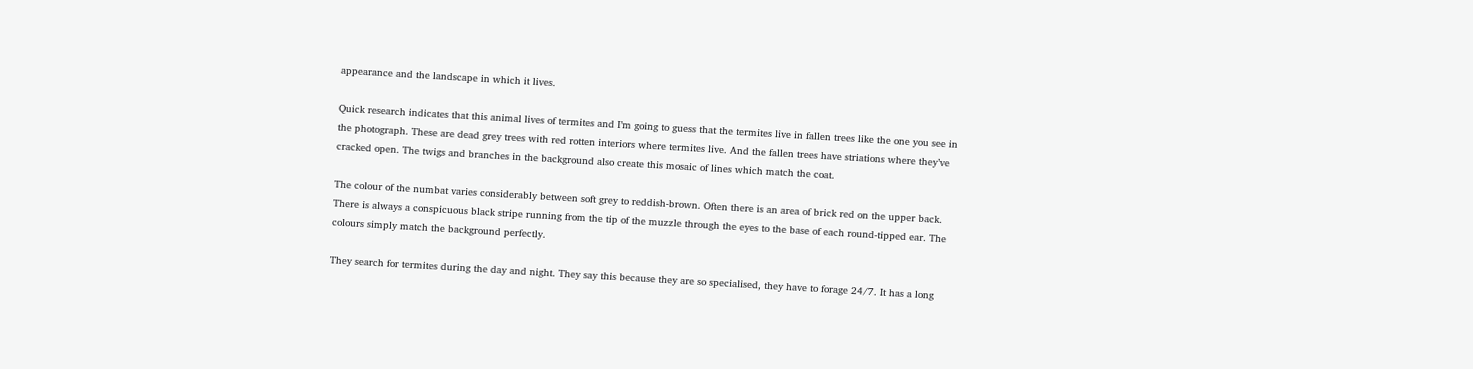appearance and the landscape in which it lives.

Quick research indicates that this animal lives of termites and I’m going to guess that the termites live in fallen trees like the one you see in the photograph. These are dead grey trees with red rotten interiors where termites live. And the fallen trees have striations where they’ve cracked open. The twigs and branches in the background also create this mosaic of lines which match the coat.

The colour of the numbat varies considerably between soft grey to reddish-brown. Often there is an area of brick red on the upper back. There is always a conspicuous black stripe running from the tip of the muzzle through the eyes to the base of each round-tipped ear. The colours simply match the background perfectly.

They search for termites during the day and night. They say this because they are so specialised, they have to forage 24/7. It has a long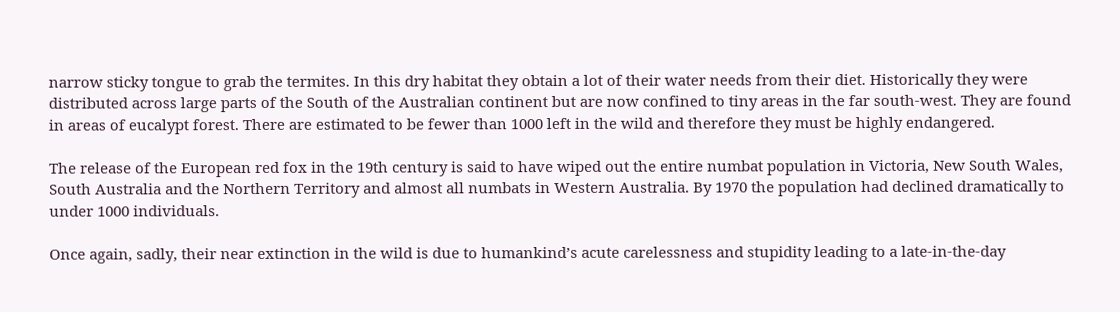narrow sticky tongue to grab the termites. In this dry habitat they obtain a lot of their water needs from their diet. Historically they were distributed across large parts of the South of the Australian continent but are now confined to tiny areas in the far south-west. They are found in areas of eucalypt forest. There are estimated to be fewer than 1000 left in the wild and therefore they must be highly endangered.

The release of the European red fox in the 19th century is said to have wiped out the entire numbat population in Victoria, New South Wales, South Australia and the Northern Territory and almost all numbats in Western Australia. By 1970 the population had declined dramatically to under 1000 individuals.

Once again, sadly, their near extinction in the wild is due to humankind’s acute carelessness and stupidity leading to a late-in-the-day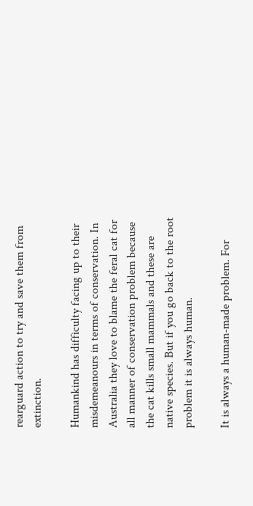rearguard action to try and save them from extinction.

Humankind has difficulty facing up to their misdemeanours in terms of conservation. In Australia they love to blame the feral cat for all manner of conservation problem because the cat kills small mammals and these are native species. But if you go back to the root problem it is always human.

It is always a human-made problem. For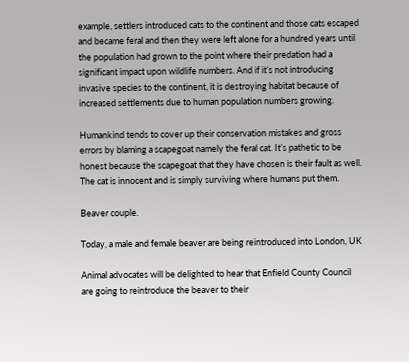example, settlers introduced cats to the continent and those cats escaped and became feral and then they were left alone for a hundred years until the population had grown to the point where their predation had a significant impact upon wildlife numbers. And if it’s not introducing invasive species to the continent, it is destroying habitat because of increased settlements due to human population numbers growing.

Humankind tends to cover up their conservation mistakes and gross errors by blaming a scapegoat namely the feral cat. It’s pathetic to be honest because the scapegoat that they have chosen is their fault as well. The cat is innocent and is simply surviving where humans put them.

Beaver couple.

Today, a male and female beaver are being reintroduced into London, UK

Animal advocates will be delighted to hear that Enfield County Council are going to reintroduce the beaver to their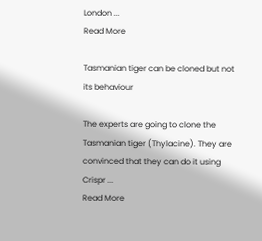London ...
Read More

Tasmanian tiger can be cloned but not its behaviour

The experts are going to clone the Tasmanian tiger (Thylacine). They are convinced that they can do it using Crispr ...
Read More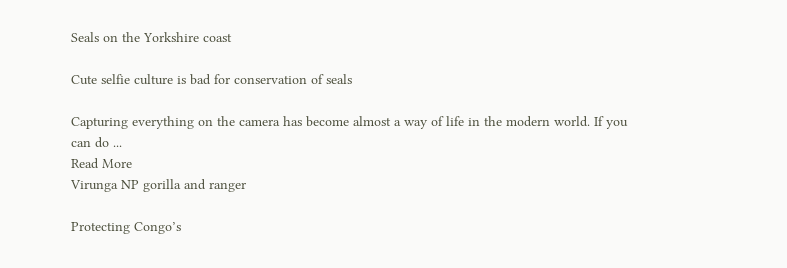Seals on the Yorkshire coast

Cute selfie culture is bad for conservation of seals

Capturing everything on the camera has become almost a way of life in the modern world. If you can do ...
Read More
Virunga NP gorilla and ranger

Protecting Congo’s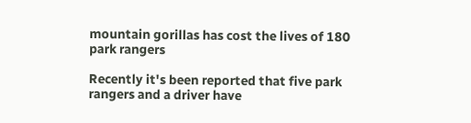mountain gorillas has cost the lives of 180 park rangers

Recently it's been reported that five park rangers and a driver have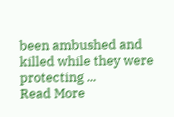been ambushed and killed while they were protecting ...
Read More